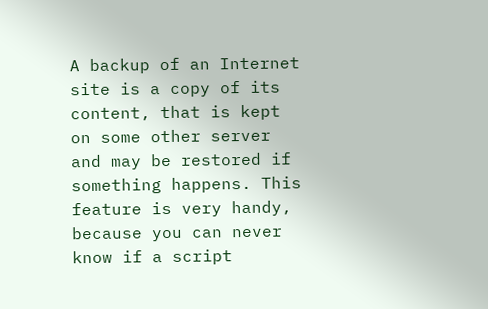A backup of an Internet site is a copy of its content, that is kept on some other server and may be restored if something happens. This feature is very handy, because you can never know if a script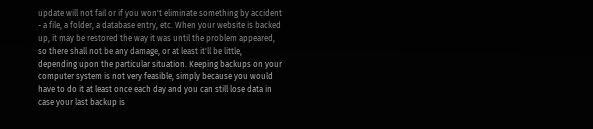update will not fail or if you won't eliminate something by accident - a file, a folder, a database entry, etc. When your website is backed up, it may be restored the way it was until the problem appeared, so there shall not be any damage, or at least it'll be little, depending upon the particular situation. Keeping backups on your computer system is not very feasible, simply because you would have to do it at least once each day and you can still lose data in case your last backup is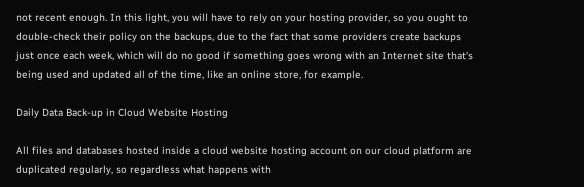not recent enough. In this light, you will have to rely on your hosting provider, so you ought to double-check their policy on the backups, due to the fact that some providers create backups just once each week, which will do no good if something goes wrong with an Internet site that's being used and updated all of the time, like an online store, for example.

Daily Data Back-up in Cloud Website Hosting

All files and databases hosted inside a cloud website hosting account on our cloud platform are duplicated regularly, so regardless what happens with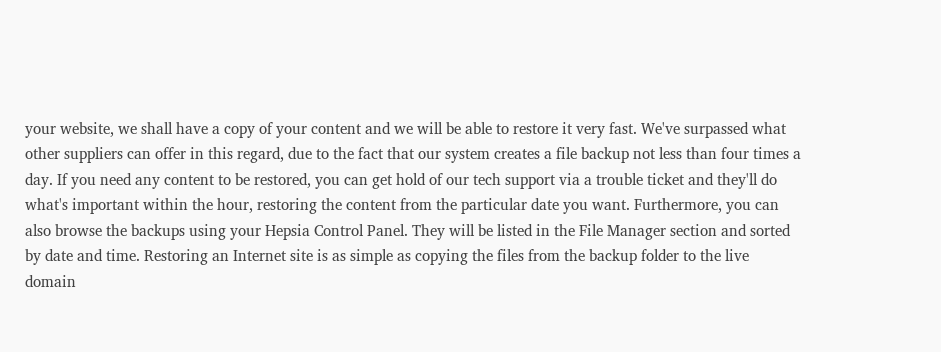your website, we shall have a copy of your content and we will be able to restore it very fast. We've surpassed what other suppliers can offer in this regard, due to the fact that our system creates a file backup not less than four times a day. If you need any content to be restored, you can get hold of our tech support via a trouble ticket and they'll do what's important within the hour, restoring the content from the particular date you want. Furthermore, you can also browse the backups using your Hepsia Control Panel. They will be listed in the File Manager section and sorted by date and time. Restoring an Internet site is as simple as copying the files from the backup folder to the live domain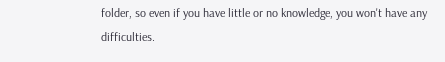folder, so even if you have little or no knowledge, you won't have any difficulties.